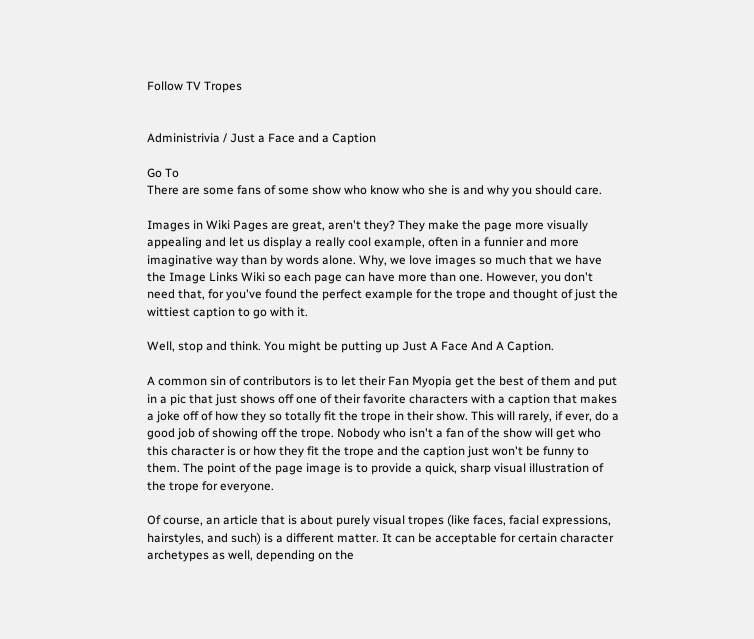Follow TV Tropes


Administrivia / Just a Face and a Caption

Go To
There are some fans of some show who know who she is and why you should care.

Images in Wiki Pages are great, aren't they? They make the page more visually appealing and let us display a really cool example, often in a funnier and more imaginative way than by words alone. Why, we love images so much that we have the Image Links Wiki so each page can have more than one. However, you don't need that, for you've found the perfect example for the trope and thought of just the wittiest caption to go with it.

Well, stop and think. You might be putting up Just A Face And A Caption.

A common sin of contributors is to let their Fan Myopia get the best of them and put in a pic that just shows off one of their favorite characters with a caption that makes a joke off of how they so totally fit the trope in their show. This will rarely, if ever, do a good job of showing off the trope. Nobody who isn't a fan of the show will get who this character is or how they fit the trope and the caption just won't be funny to them. The point of the page image is to provide a quick, sharp visual illustration of the trope for everyone.

Of course, an article that is about purely visual tropes (like faces, facial expressions, hairstyles, and such) is a different matter. It can be acceptable for certain character archetypes as well, depending on the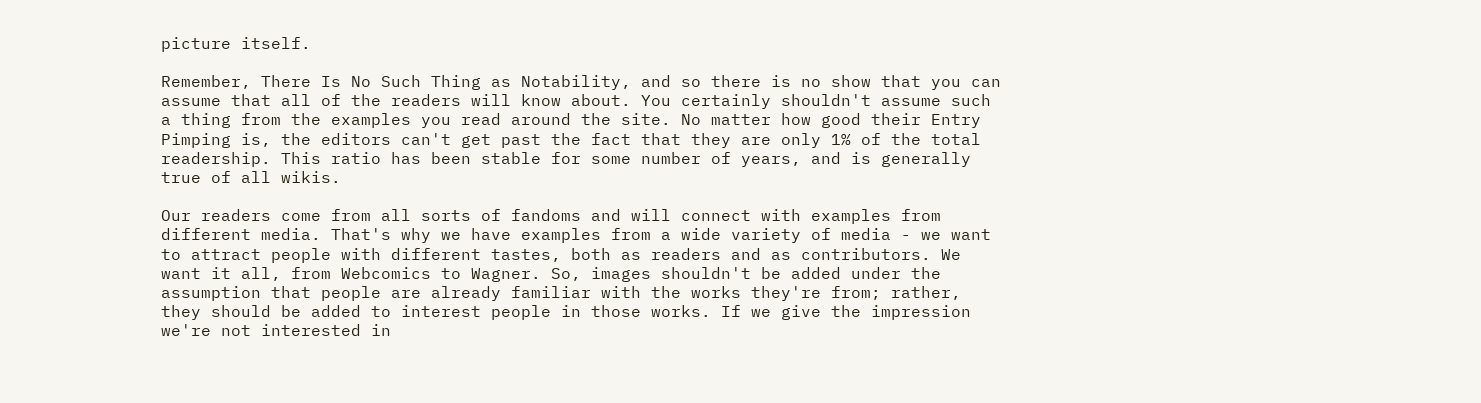picture itself.

Remember, There Is No Such Thing as Notability, and so there is no show that you can assume that all of the readers will know about. You certainly shouldn't assume such a thing from the examples you read around the site. No matter how good their Entry Pimping is, the editors can't get past the fact that they are only 1% of the total readership. This ratio has been stable for some number of years, and is generally true of all wikis.

Our readers come from all sorts of fandoms and will connect with examples from different media. That's why we have examples from a wide variety of media - we want to attract people with different tastes, both as readers and as contributors. We want it all, from Webcomics to Wagner. So, images shouldn't be added under the assumption that people are already familiar with the works they're from; rather, they should be added to interest people in those works. If we give the impression we're not interested in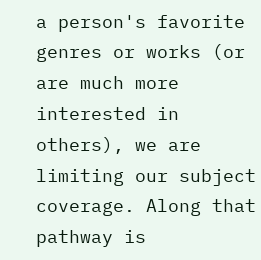a person's favorite genres or works (or are much more interested in others), we are limiting our subject coverage. Along that pathway is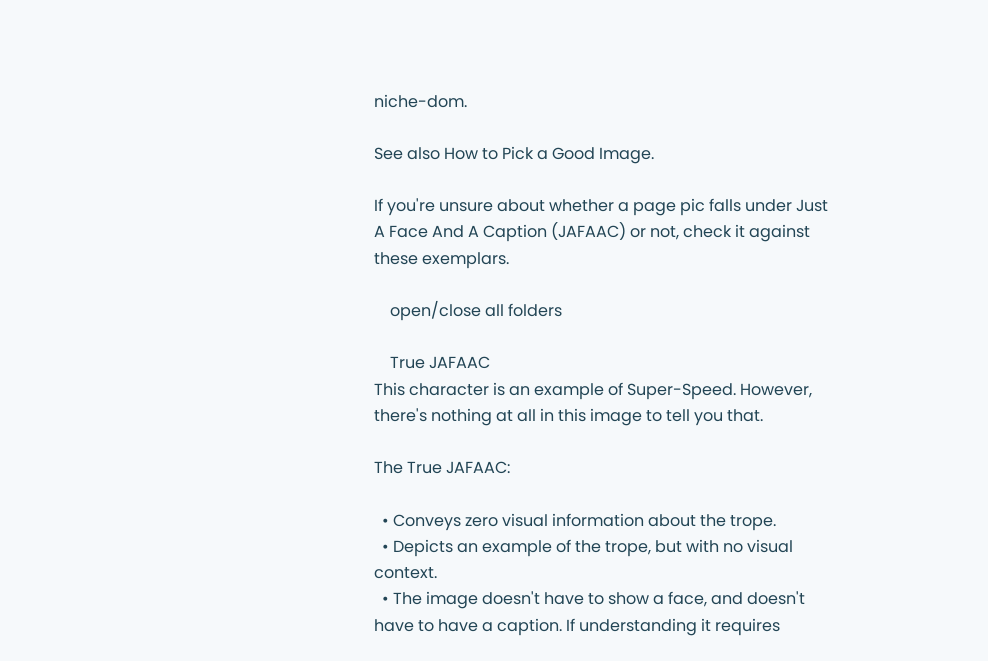niche-dom.

See also How to Pick a Good Image.

If you're unsure about whether a page pic falls under Just A Face And A Caption (JAFAAC) or not, check it against these exemplars.

    open/close all folders

    True JAFAAC
This character is an example of Super-Speed. However, there's nothing at all in this image to tell you that.

The True JAFAAC:

  • Conveys zero visual information about the trope.
  • Depicts an example of the trope, but with no visual context.
  • The image doesn't have to show a face, and doesn't have to have a caption. If understanding it requires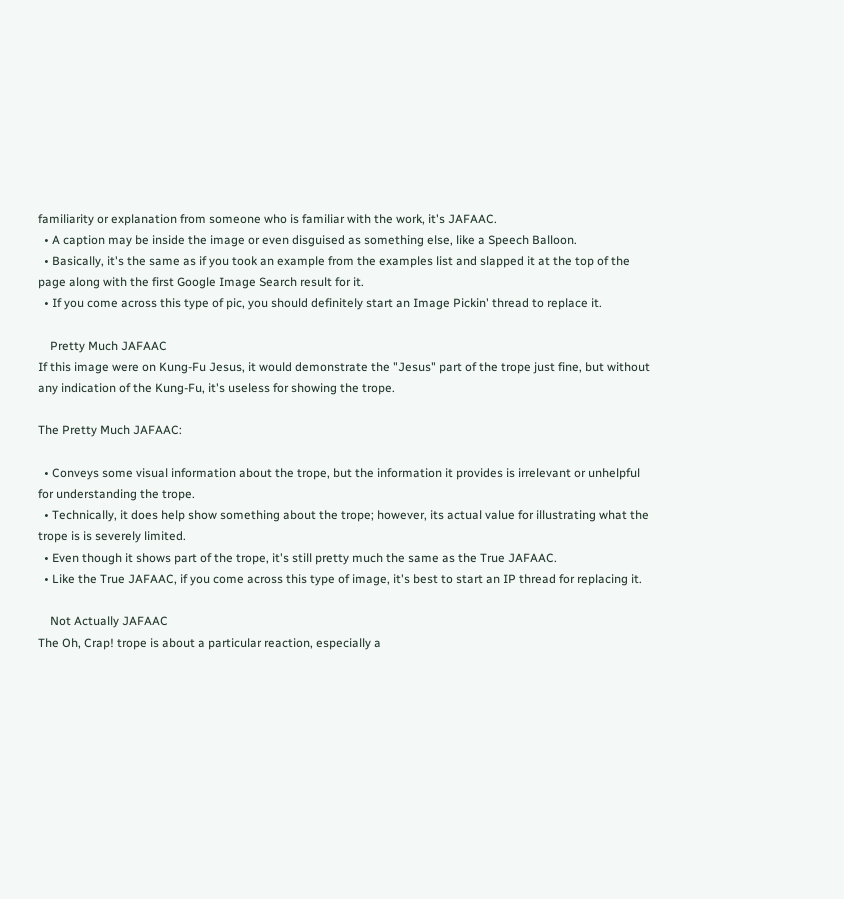familiarity or explanation from someone who is familiar with the work, it's JAFAAC.
  • A caption may be inside the image or even disguised as something else, like a Speech Balloon.
  • Basically, it's the same as if you took an example from the examples list and slapped it at the top of the page along with the first Google Image Search result for it.
  • If you come across this type of pic, you should definitely start an Image Pickin' thread to replace it.

    Pretty Much JAFAAC
If this image were on Kung-Fu Jesus, it would demonstrate the "Jesus" part of the trope just fine, but without any indication of the Kung-Fu, it's useless for showing the trope.

The Pretty Much JAFAAC:

  • Conveys some visual information about the trope, but the information it provides is irrelevant or unhelpful for understanding the trope.
  • Technically, it does help show something about the trope; however, its actual value for illustrating what the trope is is severely limited.
  • Even though it shows part of the trope, it's still pretty much the same as the True JAFAAC.
  • Like the True JAFAAC, if you come across this type of image, it's best to start an IP thread for replacing it.

    Not Actually JAFAAC
The Oh, Crap! trope is about a particular reaction, especially a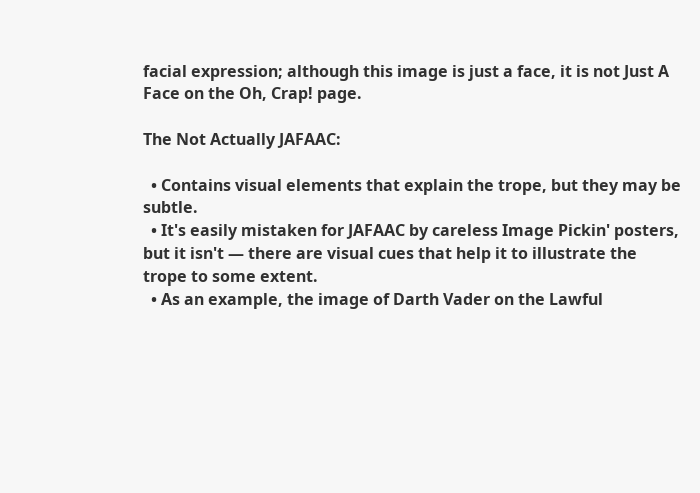facial expression; although this image is just a face, it is not Just A Face on the Oh, Crap! page.

The Not Actually JAFAAC:

  • Contains visual elements that explain the trope, but they may be subtle.
  • It's easily mistaken for JAFAAC by careless Image Pickin' posters, but it isn't — there are visual cues that help it to illustrate the trope to some extent.
  • As an example, the image of Darth Vader on the Lawful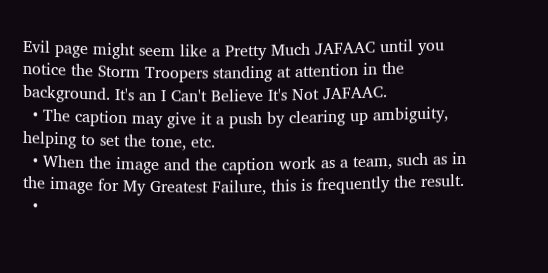Evil page might seem like a Pretty Much JAFAAC until you notice the Storm Troopers standing at attention in the background. It's an I Can't Believe It's Not JAFAAC.
  • The caption may give it a push by clearing up ambiguity, helping to set the tone, etc.
  • When the image and the caption work as a team, such as in the image for My Greatest Failure, this is frequently the result.
  •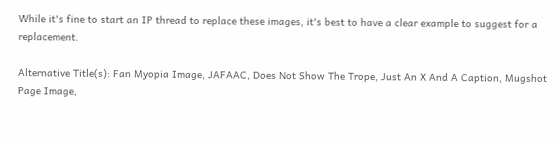While it's fine to start an IP thread to replace these images, it's best to have a clear example to suggest for a replacement.

Alternative Title(s): Fan Myopia Image, JAFAAC, Does Not Show The Trope, Just An X And A Caption, Mugshot Page Image,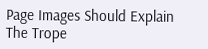Page Images Should Explain The Trope